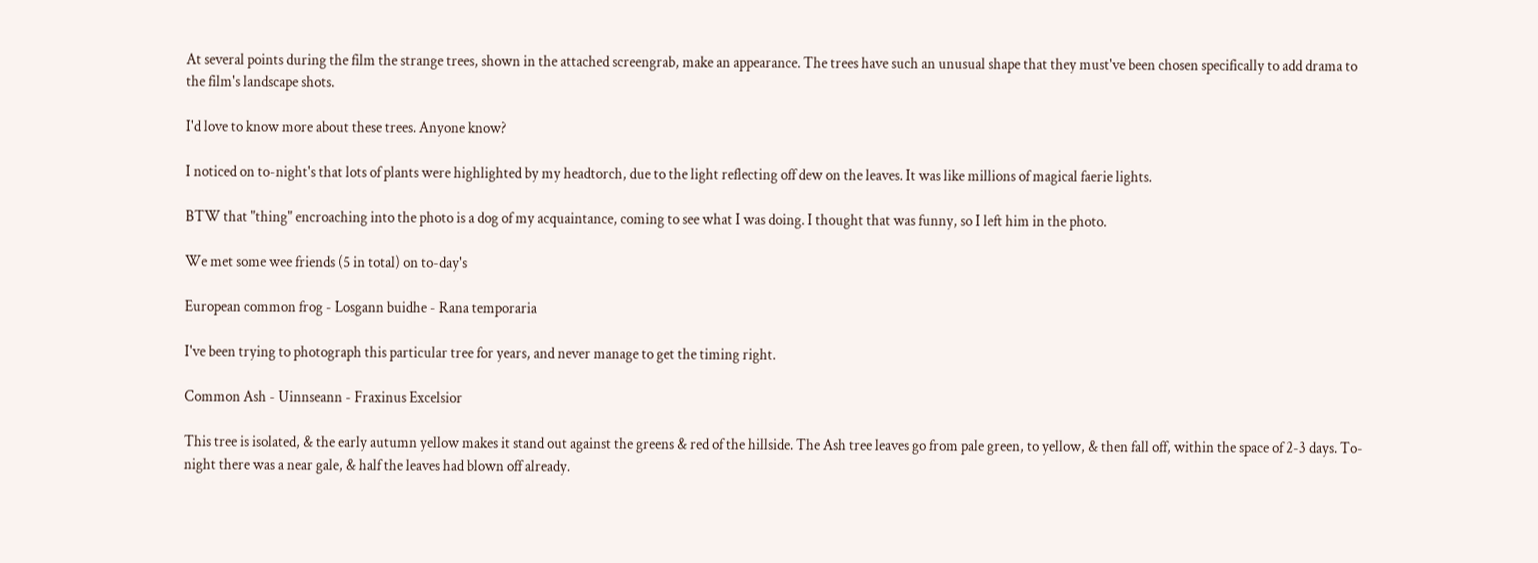At several points during the film the strange trees, shown in the attached screengrab, make an appearance. The trees have such an unusual shape that they must've been chosen specifically to add drama to the film's landscape shots.

I'd love to know more about these trees. Anyone know?

I noticed on to-night's that lots of plants were highlighted by my headtorch, due to the light reflecting off dew on the leaves. It was like millions of magical faerie lights.

BTW that "thing" encroaching into the photo is a dog of my acquaintance, coming to see what I was doing. I thought that was funny, so I left him in the photo.

We met some wee friends (5 in total) on to-day's

European common frog - Losgann buidhe - Rana temporaria

I've been trying to photograph this particular tree for years, and never manage to get the timing right.

Common Ash - Uinnseann - Fraxinus Excelsior

This tree is isolated, & the early autumn yellow makes it stand out against the greens & red of the hillside. The Ash tree leaves go from pale green, to yellow, & then fall off, within the space of 2-3 days. To-night there was a near gale, & half the leaves had blown off already.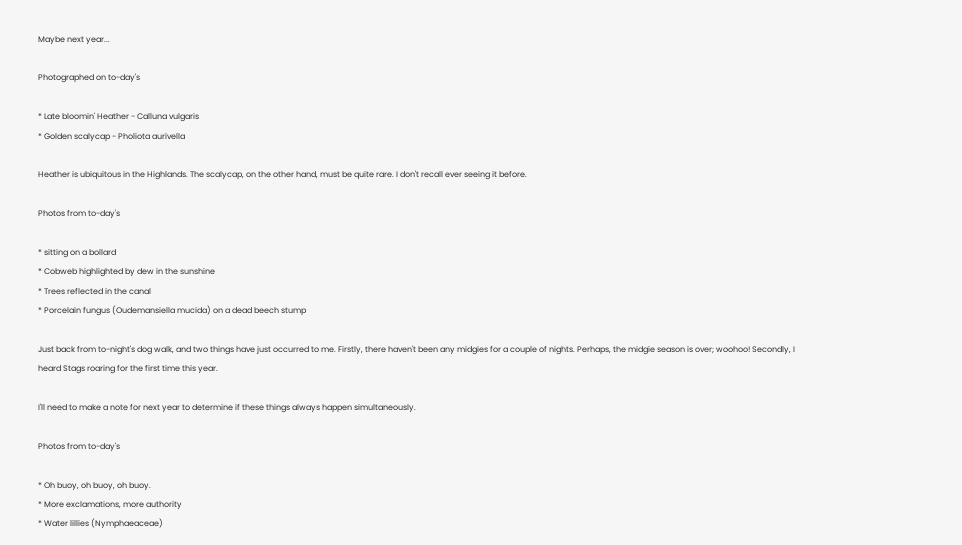Maybe next year...

Photographed on to-day's

* Late bloomin' Heather - Calluna vulgaris
* Golden scalycap - Pholiota aurivella

Heather is ubiquitous in the Highlands. The scalycap, on the other hand, must be quite rare. I don't recall ever seeing it before.

Photos from to-day's

* sitting on a bollard
* Cobweb highlighted by dew in the sunshine
* Trees reflected in the canal
* Porcelain fungus (Oudemansiella mucida) on a dead beech stump

Just back from to-night's dog walk, and two things have just occurred to me. Firstly, there haven't been any midgies for a couple of nights. Perhaps, the midgie season is over; woohoo! Secondly, I heard Stags roaring for the first time this year.

I'll need to make a note for next year to determine if these things always happen simultaneously.

Photos from to-day's

* Oh buoy, oh buoy, oh buoy.
* More exclamations, more authority
* Water lillies (Nymphaeaceae)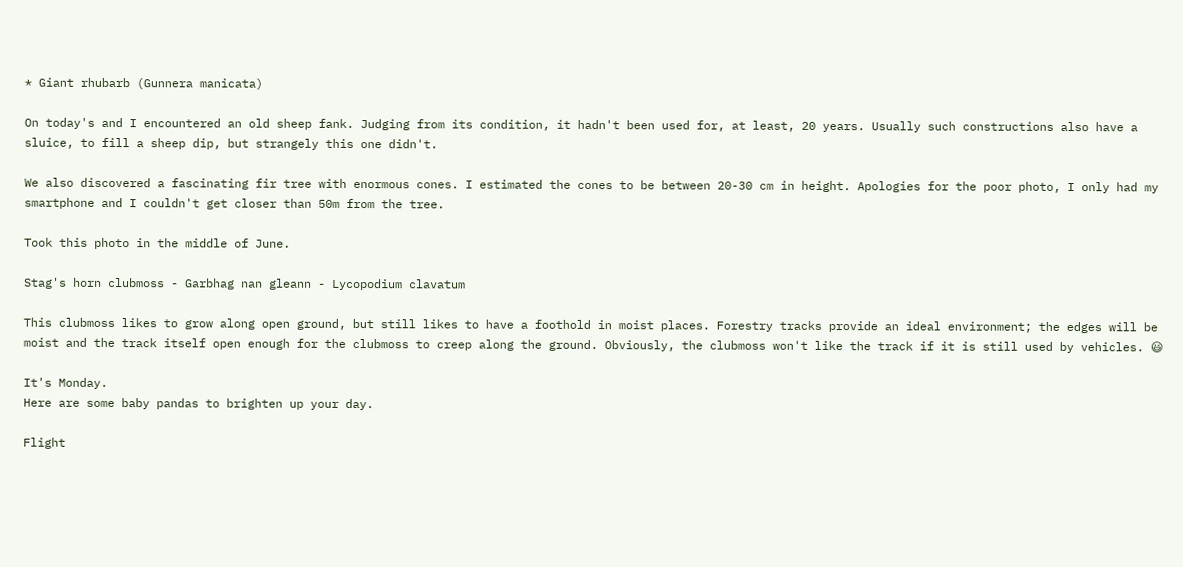* Giant rhubarb (Gunnera manicata)

On today's and I encountered an old sheep fank. Judging from its condition, it hadn't been used for, at least, 20 years. Usually such constructions also have a sluice, to fill a sheep dip, but strangely this one didn't.

We also discovered a fascinating fir tree with enormous cones. I estimated the cones to be between 20-30 cm in height. Apologies for the poor photo, I only had my smartphone and I couldn't get closer than 50m from the tree.

Took this photo in the middle of June.

Stag's horn clubmoss - Garbhag nan gleann - Lycopodium clavatum

This clubmoss likes to grow along open ground, but still likes to have a foothold in moist places. Forestry tracks provide an ideal environment; the edges will be moist and the track itself open enough for the clubmoss to creep along the ground. Obviously, the clubmoss won't like the track if it is still used by vehicles. 😃

It's Monday.
Here are some baby pandas to brighten up your day.

Flight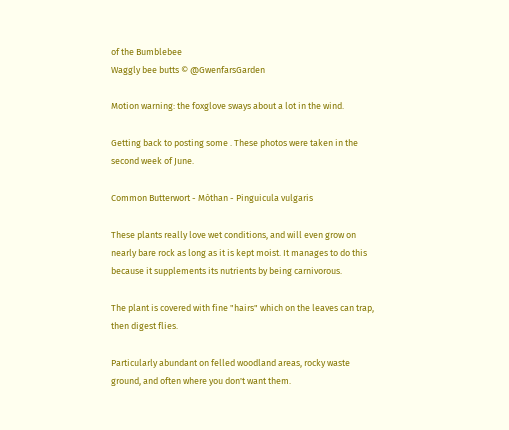of the Bumblebee
Waggly bee butts © @GwenfarsGarden

Motion warning: the foxglove sways about a lot in the wind.

Getting back to posting some . These photos were taken in the second week of June.

Common Butterwort - Mòthan - Pinguicula vulgaris

These plants really love wet conditions, and will even grow on nearly bare rock as long as it is kept moist. It manages to do this because it supplements its nutrients by being carnivorous.

The plant is covered with fine "hairs" which on the leaves can trap, then digest flies.

Particularly abundant on felled woodland areas, rocky waste ground, and often where you don't want them.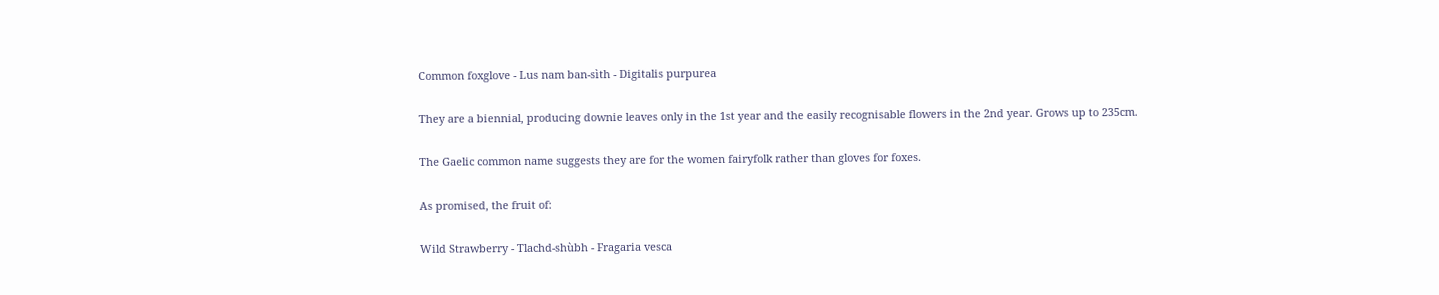Common foxglove - Lus nam ban-sìth - Digitalis purpurea

They are a biennial, producing downie leaves only in the 1st year and the easily recognisable flowers in the 2nd year. Grows up to 235cm.

The Gaelic common name suggests they are for the women fairyfolk rather than gloves for foxes.

As promised, the fruit of:

Wild Strawberry - Tlachd-shùbh - Fragaria vesca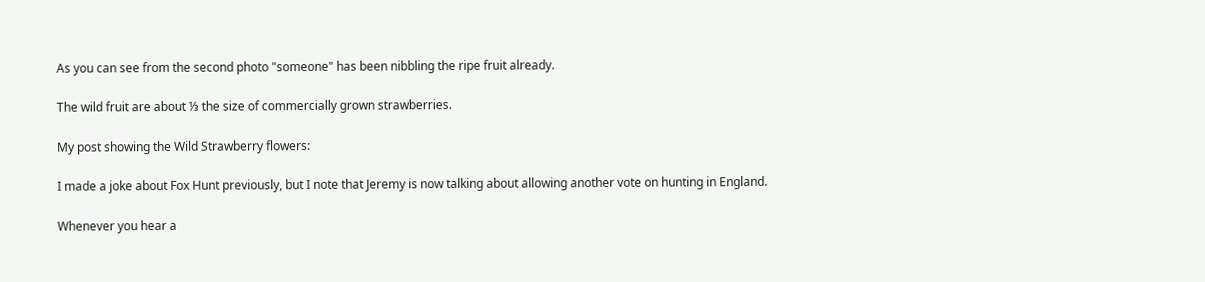As you can see from the second photo "someone" has been nibbling the ripe fruit already.

The wild fruit are about ⅓ the size of commercially grown strawberries.

My post showing the Wild Strawberry flowers:

I made a joke about Fox Hunt previously, but I note that Jeremy is now talking about allowing another vote on hunting in England.

Whenever you hear a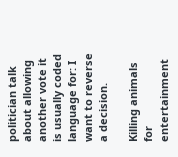politician talk about allowing another vote it is usually coded language for: I want to reverse a decision.

Killing animals for entertainment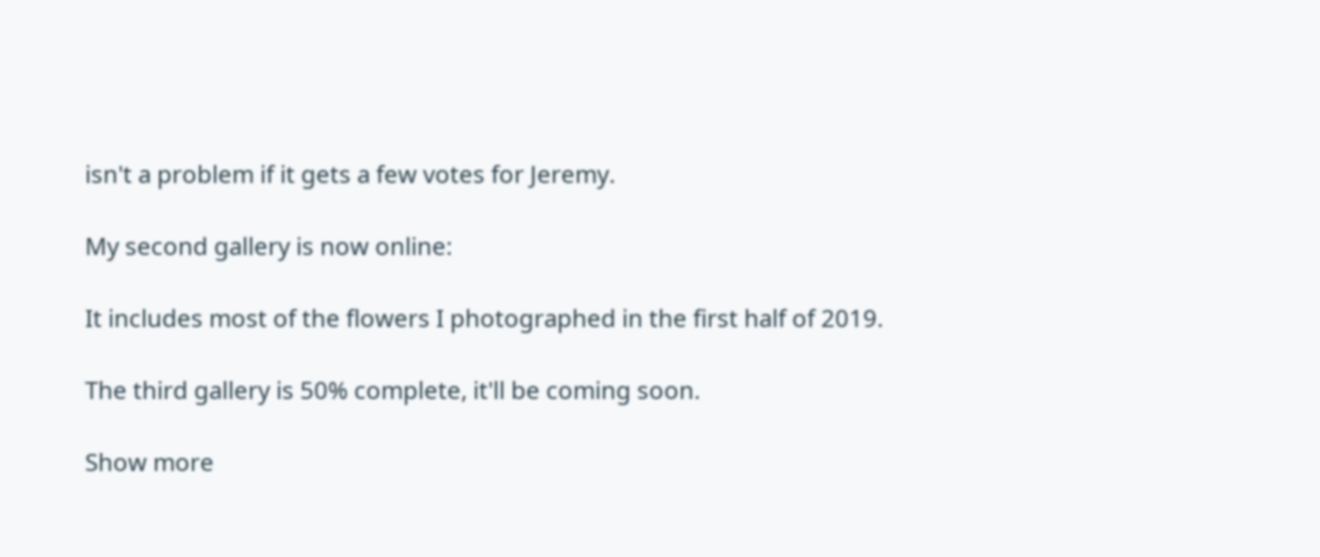isn't a problem if it gets a few votes for Jeremy.

My second gallery is now online:

It includes most of the flowers I photographed in the first half of 2019.

The third gallery is 50% complete, it'll be coming soon.

Show more